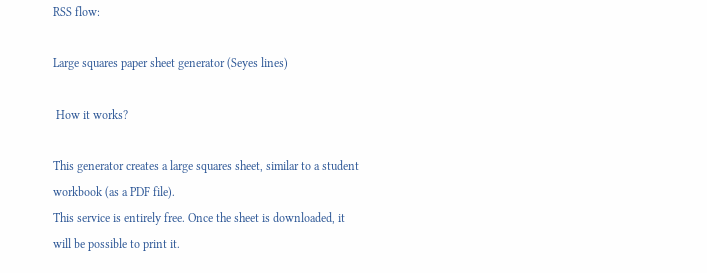RSS flow:

Large squares paper sheet generator (Seyes lines)

 How it works?

This generator creates a large squares sheet, similar to a student workbook (as a PDF file).
This service is entirely free. Once the sheet is downloaded, it will be possible to print it.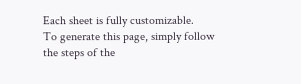Each sheet is fully customizable.
To generate this page, simply follow the steps of the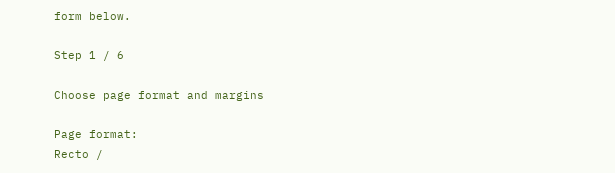form below.

Step 1 / 6

Choose page format and margins

Page format:
Recto /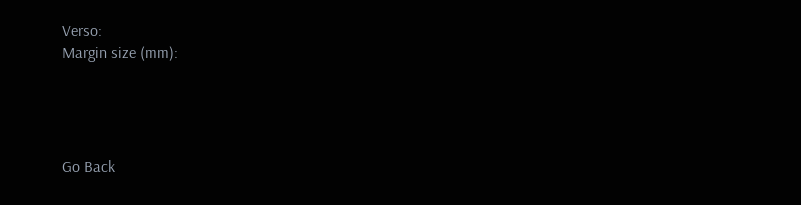Verso:
Margin size (mm):




Go Back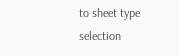to sheet type selection